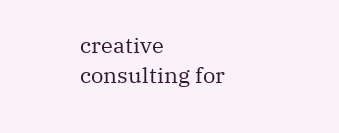creative consulting for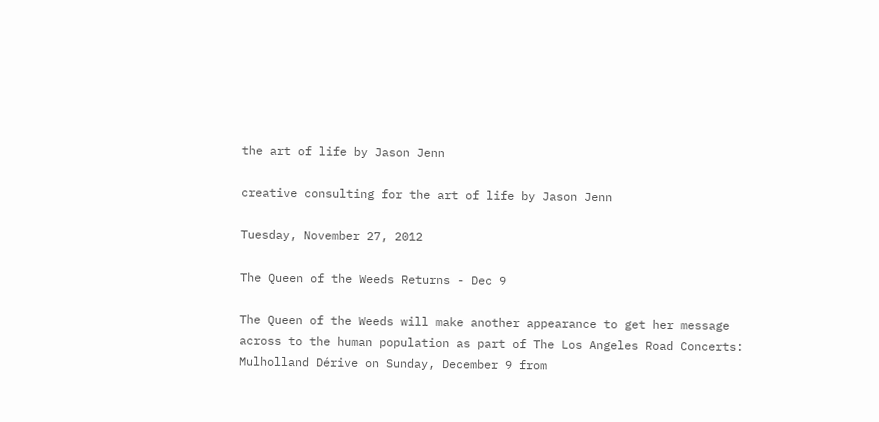the art of life by Jason Jenn

creative consulting for the art of life by Jason Jenn

Tuesday, November 27, 2012

The Queen of the Weeds Returns - Dec 9

The Queen of the Weeds will make another appearance to get her message across to the human population as part of The Los Angeles Road Concerts: Mulholland Dérive on Sunday, December 9 from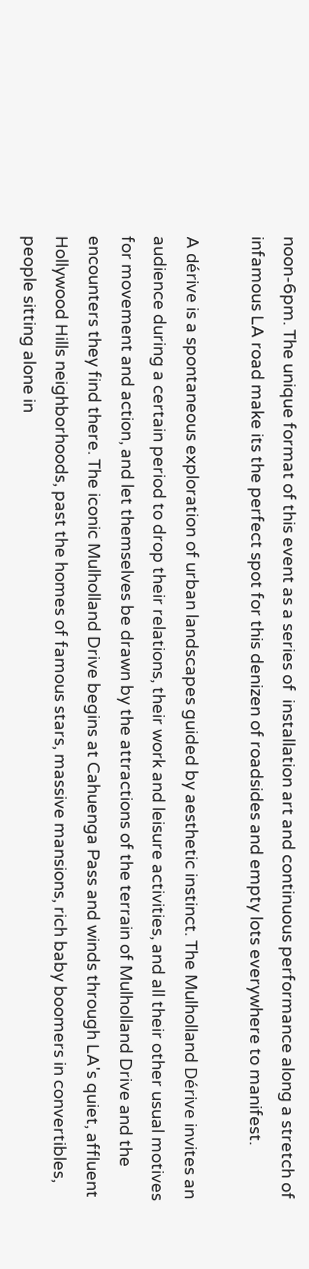noon-6pm. The unique format of this event as a series of  installation art and continuous performance along a stretch of infamous LA road make its the perfect spot for this denizen of roadsides and empty lots everywhere to manifest.

A dérive is a spontaneous exploration of urban landscapes guided by aesthetic instinct. The Mulholland Dérive invites an audience during a certain period to drop their relations, their work and leisure activities, and all their other usual motives for movement and action, and let themselves be drawn by the attractions of the terrain of Mulholland Drive and the encounters they find there. The iconic Mulholland Drive begins at Cahuenga Pass and winds through LA's quiet, affluent Hollywood Hills neighborhoods, past the homes of famous stars, massive mansions, rich baby boomers in convertibles, people sitting alone in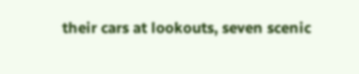their cars at lookouts, seven scenic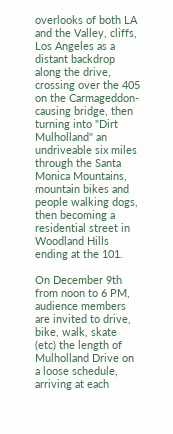overlooks of both LA and the Valley, cliffs, Los Angeles as a distant backdrop along the drive, crossing over the 405 on the Carmageddon-causing bridge, then turning into "Dirt Mulholland" an undriveable six miles through the Santa Monica Mountains, mountain bikes and people walking dogs, then becoming a residential street in Woodland Hills ending at the 101.

On December 9th from noon to 6 PM, audience members are invited to drive, bike, walk, skate (etc) the length of Mulholland Drive on a loose schedule, arriving at each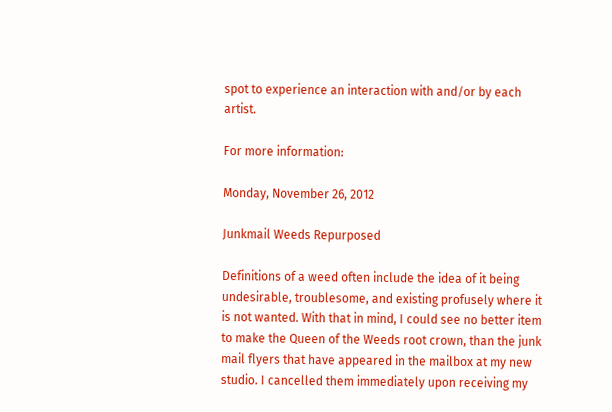spot to experience an interaction with and/or by each artist.

For more information:

Monday, November 26, 2012

Junkmail Weeds Repurposed

Definitions of a weed often include the idea of it being undesirable, troublesome, and existing profusely where it is not wanted. With that in mind, I could see no better item to make the Queen of the Weeds root crown, than the junk mail flyers that have appeared in the mailbox at my new studio. I cancelled them immediately upon receiving my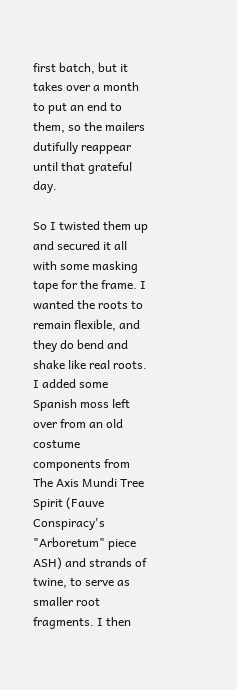first batch, but it takes over a month to put an end to them, so the mailers dutifully reappear until that grateful day.

So I twisted them up and secured it all with some masking tape for the frame. I wanted the roots to remain flexible, and they do bend and shake like real roots. I added some Spanish moss left over from an old costume components from The Axis Mundi Tree Spirit (Fauve Conspiracy's "Arboretum" piece ASH) and strands of twine, to serve as smaller root fragments. I then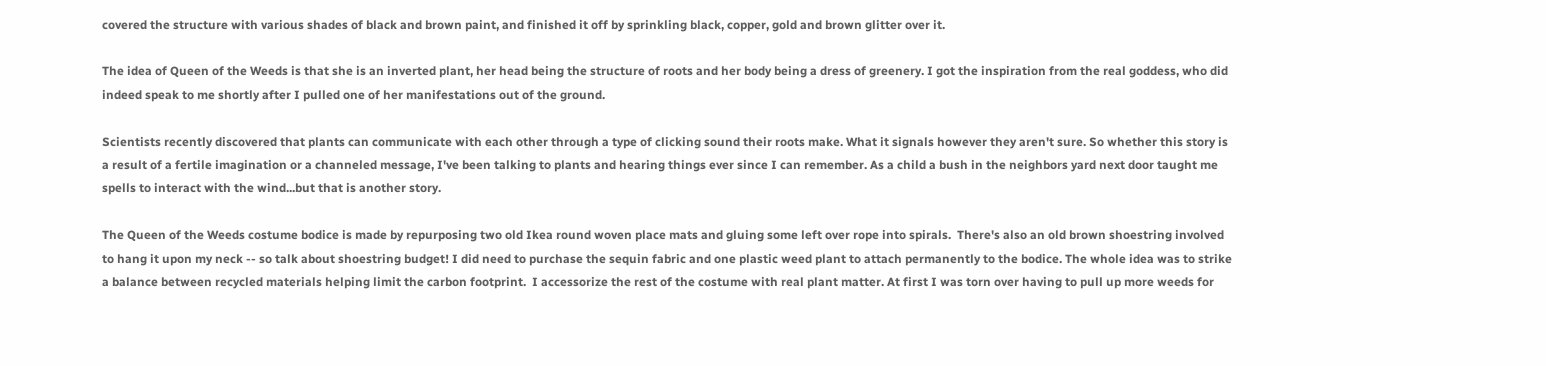covered the structure with various shades of black and brown paint, and finished it off by sprinkling black, copper, gold and brown glitter over it.

The idea of Queen of the Weeds is that she is an inverted plant, her head being the structure of roots and her body being a dress of greenery. I got the inspiration from the real goddess, who did indeed speak to me shortly after I pulled one of her manifestations out of the ground.

Scientists recently discovered that plants can communicate with each other through a type of clicking sound their roots make. What it signals however they aren't sure. So whether this story is a result of a fertile imagination or a channeled message, I've been talking to plants and hearing things ever since I can remember. As a child a bush in the neighbors yard next door taught me spells to interact with the wind...but that is another story.

The Queen of the Weeds costume bodice is made by repurposing two old Ikea round woven place mats and gluing some left over rope into spirals.  There's also an old brown shoestring involved to hang it upon my neck -- so talk about shoestring budget! I did need to purchase the sequin fabric and one plastic weed plant to attach permanently to the bodice. The whole idea was to strike a balance between recycled materials helping limit the carbon footprint.  I accessorize the rest of the costume with real plant matter. At first I was torn over having to pull up more weeds for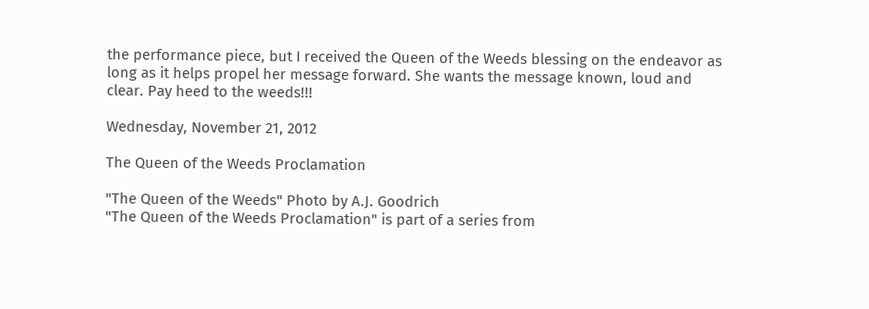the performance piece, but I received the Queen of the Weeds blessing on the endeavor as long as it helps propel her message forward. She wants the message known, loud and clear. Pay heed to the weeds!!!

Wednesday, November 21, 2012

The Queen of the Weeds Proclamation

"The Queen of the Weeds" Photo by A.J. Goodrich
"The Queen of the Weeds Proclamation" is part of a series from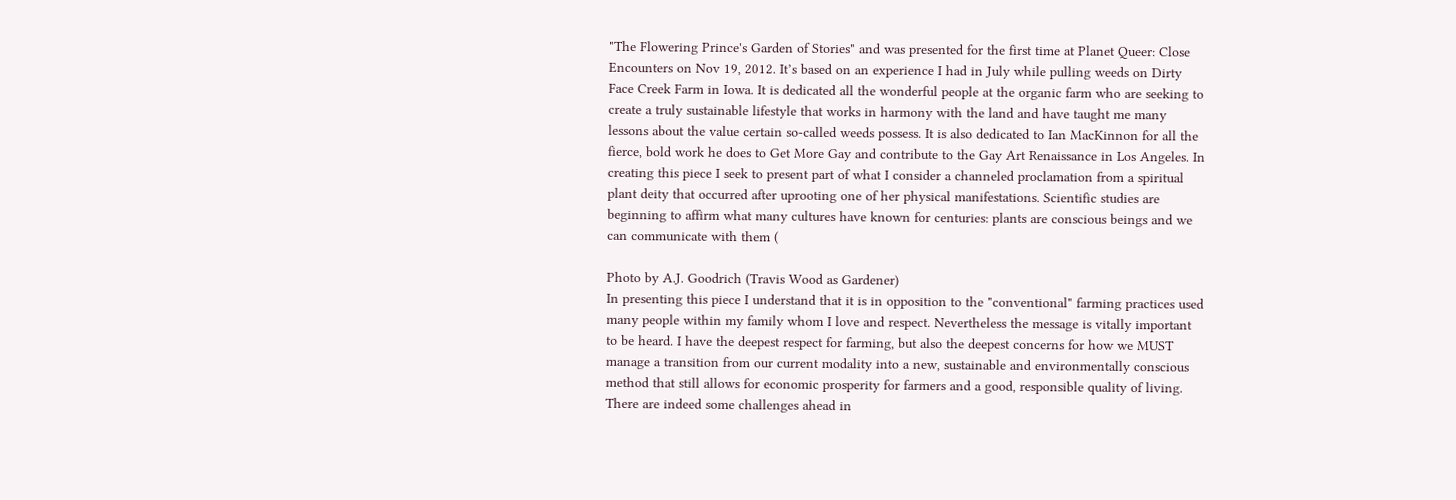"The Flowering Prince's Garden of Stories" and was presented for the first time at Planet Queer: Close Encounters on Nov 19, 2012. It’s based on an experience I had in July while pulling weeds on Dirty Face Creek Farm in Iowa. It is dedicated all the wonderful people at the organic farm who are seeking to create a truly sustainable lifestyle that works in harmony with the land and have taught me many lessons about the value certain so-called weeds possess. It is also dedicated to Ian MacKinnon for all the fierce, bold work he does to Get More Gay and contribute to the Gay Art Renaissance in Los Angeles. In creating this piece I seek to present part of what I consider a channeled proclamation from a spiritual plant deity that occurred after uprooting one of her physical manifestations. Scientific studies are beginning to affirm what many cultures have known for centuries: plants are conscious beings and we can communicate with them (

Photo by A.J. Goodrich (Travis Wood as Gardener)
In presenting this piece I understand that it is in opposition to the "conventional" farming practices used many people within my family whom I love and respect. Nevertheless the message is vitally important to be heard. I have the deepest respect for farming, but also the deepest concerns for how we MUST manage a transition from our current modality into a new, sustainable and environmentally conscious method that still allows for economic prosperity for farmers and a good, responsible quality of living. There are indeed some challenges ahead in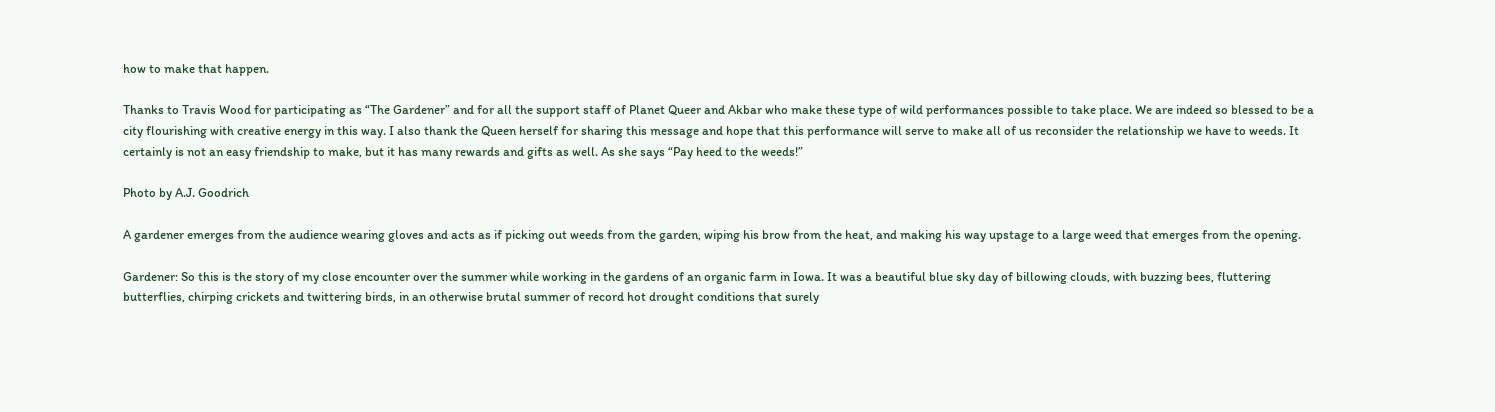how to make that happen.

Thanks to Travis Wood for participating as “The Gardener” and for all the support staff of Planet Queer and Akbar who make these type of wild performances possible to take place. We are indeed so blessed to be a city flourishing with creative energy in this way. I also thank the Queen herself for sharing this message and hope that this performance will serve to make all of us reconsider the relationship we have to weeds. It certainly is not an easy friendship to make, but it has many rewards and gifts as well. As she says “Pay heed to the weeds!”

Photo by A.J. Goodrich

A gardener emerges from the audience wearing gloves and acts as if picking out weeds from the garden, wiping his brow from the heat, and making his way upstage to a large weed that emerges from the opening.

Gardener: So this is the story of my close encounter over the summer while working in the gardens of an organic farm in Iowa. It was a beautiful blue sky day of billowing clouds, with buzzing bees, fluttering butterflies, chirping crickets and twittering birds, in an otherwise brutal summer of record hot drought conditions that surely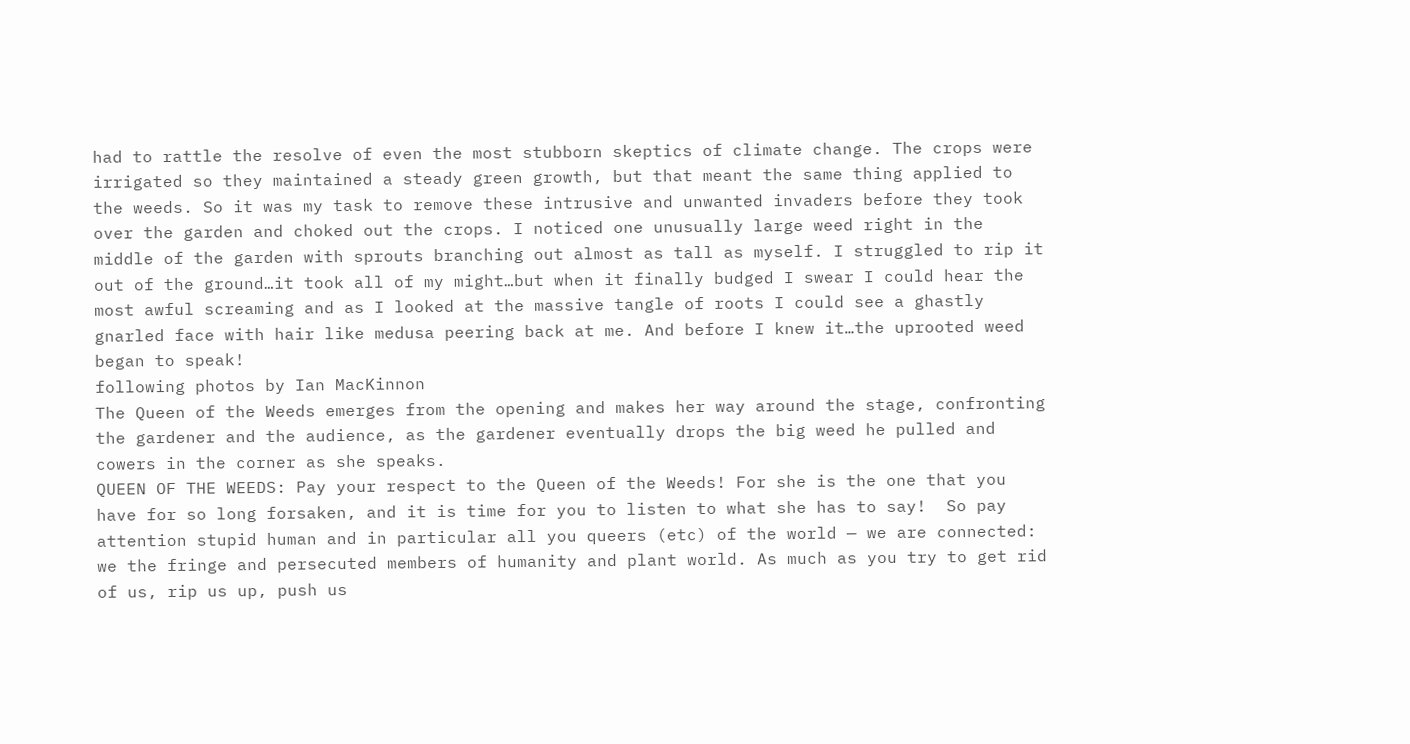had to rattle the resolve of even the most stubborn skeptics of climate change. The crops were irrigated so they maintained a steady green growth, but that meant the same thing applied to the weeds. So it was my task to remove these intrusive and unwanted invaders before they took over the garden and choked out the crops. I noticed one unusually large weed right in the middle of the garden with sprouts branching out almost as tall as myself. I struggled to rip it out of the ground…it took all of my might…but when it finally budged I swear I could hear the most awful screaming and as I looked at the massive tangle of roots I could see a ghastly gnarled face with hair like medusa peering back at me. And before I knew it…the uprooted weed began to speak!
following photos by Ian MacKinnon
The Queen of the Weeds emerges from the opening and makes her way around the stage, confronting the gardener and the audience, as the gardener eventually drops the big weed he pulled and cowers in the corner as she speaks.
QUEEN OF THE WEEDS: Pay your respect to the Queen of the Weeds! For she is the one that you have for so long forsaken, and it is time for you to listen to what she has to say!  So pay attention stupid human and in particular all you queers (etc) of the world — we are connected: we the fringe and persecuted members of humanity and plant world. As much as you try to get rid of us, rip us up, push us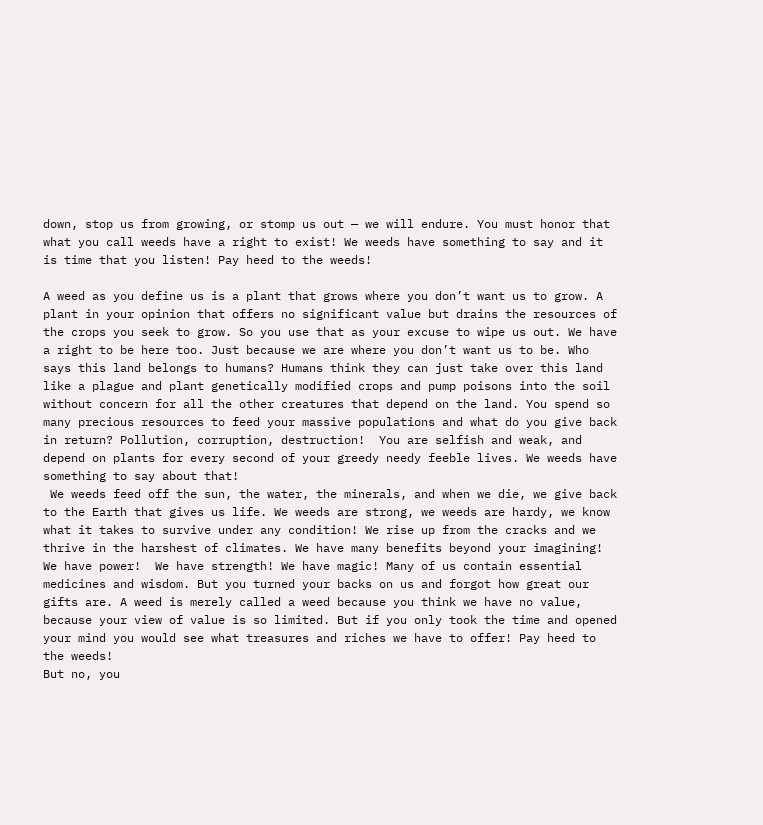down, stop us from growing, or stomp us out — we will endure. You must honor that what you call weeds have a right to exist! We weeds have something to say and it is time that you listen! Pay heed to the weeds!

A weed as you define us is a plant that grows where you don’t want us to grow. A plant in your opinion that offers no significant value but drains the resources of the crops you seek to grow. So you use that as your excuse to wipe us out. We have a right to be here too. Just because we are where you don’t want us to be. Who says this land belongs to humans? Humans think they can just take over this land like a plague and plant genetically modified crops and pump poisons into the soil without concern for all the other creatures that depend on the land. You spend so many precious resources to feed your massive populations and what do you give back in return? Pollution, corruption, destruction!  You are selfish and weak, and depend on plants for every second of your greedy needy feeble lives. We weeds have something to say about that!
 We weeds feed off the sun, the water, the minerals, and when we die, we give back to the Earth that gives us life. We weeds are strong, we weeds are hardy, we know what it takes to survive under any condition! We rise up from the cracks and we thrive in the harshest of climates. We have many benefits beyond your imagining! We have power!  We have strength! We have magic! Many of us contain essential medicines and wisdom. But you turned your backs on us and forgot how great our gifts are. A weed is merely called a weed because you think we have no value, because your view of value is so limited. But if you only took the time and opened your mind you would see what treasures and riches we have to offer! Pay heed to the weeds!
But no, you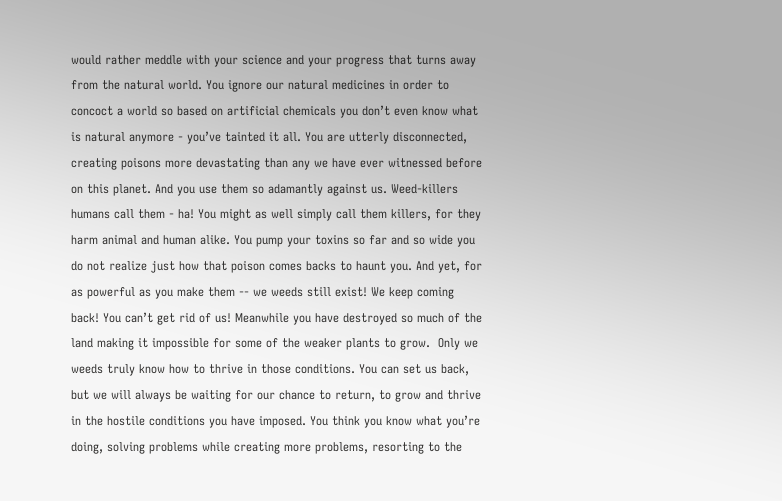would rather meddle with your science and your progress that turns away from the natural world. You ignore our natural medicines in order to concoct a world so based on artificial chemicals you don’t even know what is natural anymore - you’ve tainted it all. You are utterly disconnected, creating poisons more devastating than any we have ever witnessed before on this planet. And you use them so adamantly against us. Weed-killers humans call them - ha! You might as well simply call them killers, for they harm animal and human alike. You pump your toxins so far and so wide you do not realize just how that poison comes backs to haunt you. And yet, for as powerful as you make them -- we weeds still exist! We keep coming back! You can’t get rid of us! Meanwhile you have destroyed so much of the land making it impossible for some of the weaker plants to grow.  Only we weeds truly know how to thrive in those conditions. You can set us back, but we will always be waiting for our chance to return, to grow and thrive in the hostile conditions you have imposed. You think you know what you’re doing, solving problems while creating more problems, resorting to the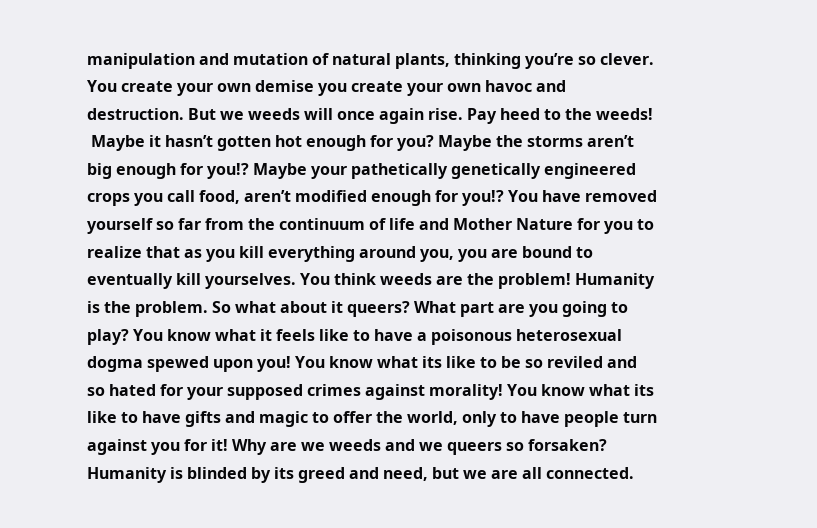manipulation and mutation of natural plants, thinking you’re so clever. You create your own demise you create your own havoc and destruction. But we weeds will once again rise. Pay heed to the weeds!
 Maybe it hasn’t gotten hot enough for you? Maybe the storms aren’t big enough for you!? Maybe your pathetically genetically engineered crops you call food, aren’t modified enough for you!? You have removed yourself so far from the continuum of life and Mother Nature for you to realize that as you kill everything around you, you are bound to eventually kill yourselves. You think weeds are the problem! Humanity is the problem. So what about it queers? What part are you going to play? You know what it feels like to have a poisonous heterosexual dogma spewed upon you! You know what its like to be so reviled and so hated for your supposed crimes against morality! You know what its like to have gifts and magic to offer the world, only to have people turn against you for it! Why are we weeds and we queers so forsaken? Humanity is blinded by its greed and need, but we are all connected.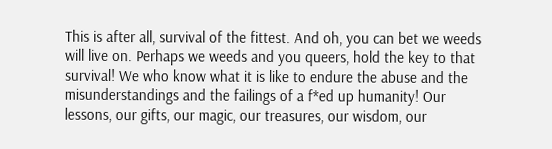This is after all, survival of the fittest. And oh, you can bet we weeds will live on. Perhaps we weeds and you queers, hold the key to that survival! We who know what it is like to endure the abuse and the misunderstandings and the failings of a f*ed up humanity! Our lessons, our gifts, our magic, our treasures, our wisdom, our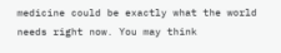medicine could be exactly what the world needs right now. You may think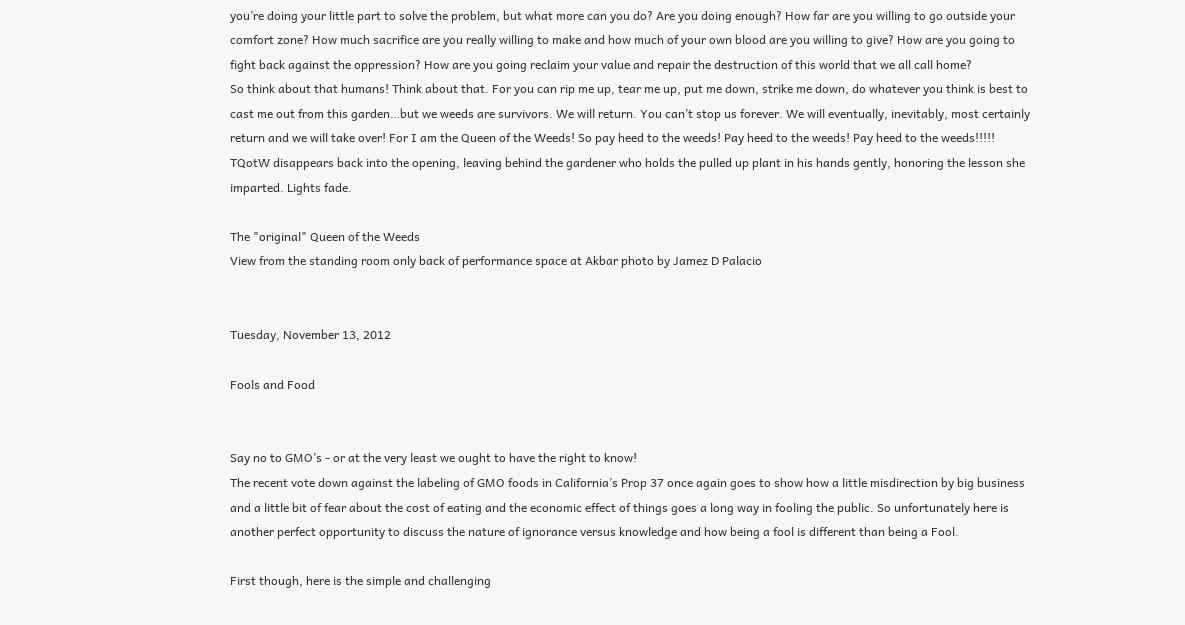you’re doing your little part to solve the problem, but what more can you do? Are you doing enough? How far are you willing to go outside your comfort zone? How much sacrifice are you really willing to make and how much of your own blood are you willing to give? How are you going to fight back against the oppression? How are you going reclaim your value and repair the destruction of this world that we all call home?
So think about that humans! Think about that. For you can rip me up, tear me up, put me down, strike me down, do whatever you think is best to cast me out from this garden…but we weeds are survivors. We will return. You can’t stop us forever. We will eventually, inevitably, most certainly return and we will take over! For I am the Queen of the Weeds! So pay heed to the weeds! Pay heed to the weeds! Pay heed to the weeds!!!!!
TQotW disappears back into the opening, leaving behind the gardener who holds the pulled up plant in his hands gently, honoring the lesson she imparted. Lights fade.

The "original" Queen of the Weeds
View from the standing room only back of performance space at Akbar photo by Jamez D Palacio


Tuesday, November 13, 2012

Fools and Food


Say no to GMO’s - or at the very least we ought to have the right to know!
The recent vote down against the labeling of GMO foods in California’s Prop 37 once again goes to show how a little misdirection by big business and a little bit of fear about the cost of eating and the economic effect of things goes a long way in fooling the public. So unfortunately here is another perfect opportunity to discuss the nature of ignorance versus knowledge and how being a fool is different than being a Fool.

First though, here is the simple and challenging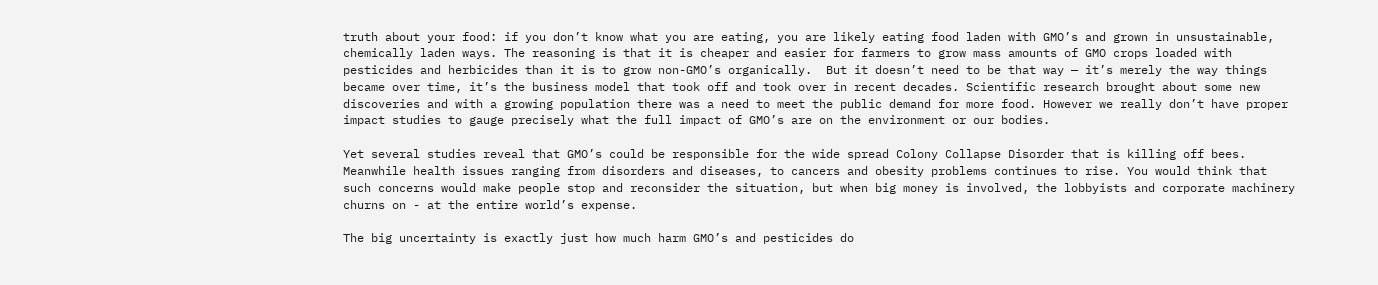truth about your food: if you don’t know what you are eating, you are likely eating food laden with GMO’s and grown in unsustainable, chemically laden ways. The reasoning is that it is cheaper and easier for farmers to grow mass amounts of GMO crops loaded with pesticides and herbicides than it is to grow non-GMO’s organically.  But it doesn’t need to be that way — it’s merely the way things became over time, it’s the business model that took off and took over in recent decades. Scientific research brought about some new discoveries and with a growing population there was a need to meet the public demand for more food. However we really don’t have proper impact studies to gauge precisely what the full impact of GMO’s are on the environment or our bodies.

Yet several studies reveal that GMO’s could be responsible for the wide spread Colony Collapse Disorder that is killing off bees. Meanwhile health issues ranging from disorders and diseases, to cancers and obesity problems continues to rise. You would think that such concerns would make people stop and reconsider the situation, but when big money is involved, the lobbyists and corporate machinery churns on - at the entire world’s expense.

The big uncertainty is exactly just how much harm GMO’s and pesticides do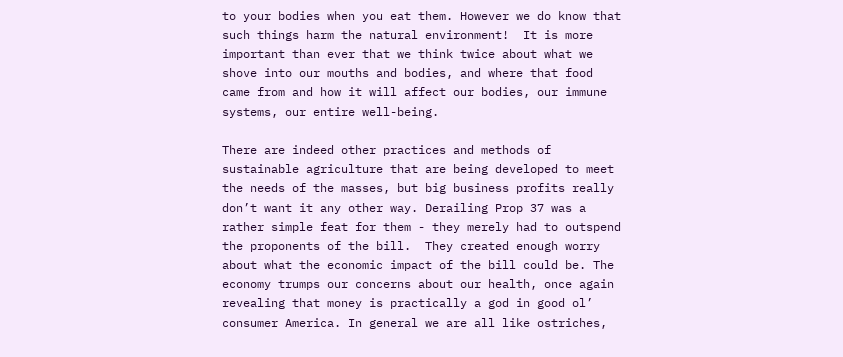to your bodies when you eat them. However we do know that such things harm the natural environment!  It is more important than ever that we think twice about what we shove into our mouths and bodies, and where that food came from and how it will affect our bodies, our immune systems, our entire well-being.

There are indeed other practices and methods of sustainable agriculture that are being developed to meet the needs of the masses, but big business profits really don’t want it any other way. Derailing Prop 37 was a rather simple feat for them - they merely had to outspend the proponents of the bill.  They created enough worry about what the economic impact of the bill could be. The economy trumps our concerns about our health, once again revealing that money is practically a god in good ol’ consumer America. In general we are all like ostriches,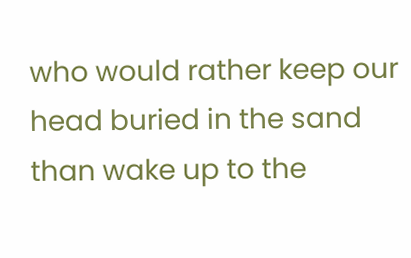who would rather keep our head buried in the sand than wake up to the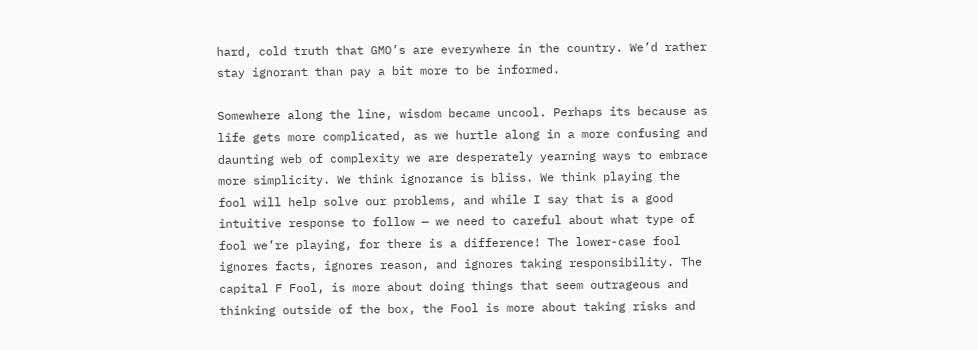hard, cold truth that GMO’s are everywhere in the country. We’d rather stay ignorant than pay a bit more to be informed.

Somewhere along the line, wisdom became uncool. Perhaps its because as life gets more complicated, as we hurtle along in a more confusing and daunting web of complexity we are desperately yearning ways to embrace more simplicity. We think ignorance is bliss. We think playing the fool will help solve our problems, and while I say that is a good intuitive response to follow — we need to careful about what type of fool we’re playing, for there is a difference! The lower-case fool ignores facts, ignores reason, and ignores taking responsibility. The capital F Fool, is more about doing things that seem outrageous and thinking outside of the box, the Fool is more about taking risks and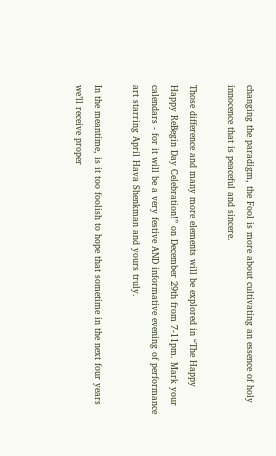changing the paradigm, the Fool is more about cultivating an essence of holy innocence that is peaceful and sincere.

Those difference and many more elements will be explored in “The Happy Happy ReBegin Day Celebration!” on December 29th from 7-11pm. Mark your calendars - for it will be a very festive AND informative evening of performance art starring April Hava Shenkman and yours truly.

In the meantime, is it too foolish to hope that sometime in the next four years we’ll receive proper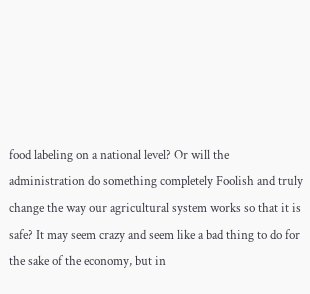food labeling on a national level? Or will the administration do something completely Foolish and truly change the way our agricultural system works so that it is safe? It may seem crazy and seem like a bad thing to do for the sake of the economy, but in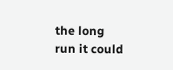the long run it could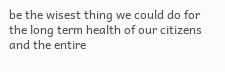be the wisest thing we could do for the long term health of our citizens and the entire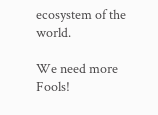ecosystem of the world.

We need more Fools!